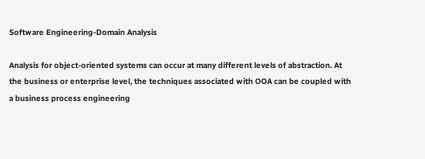Software Engineering-Domain Analysis

Analysis for object-oriented systems can occur at many different levels of abstraction. At the business or enterprise level, the techniques associated with OOA can be coupled with a business process engineering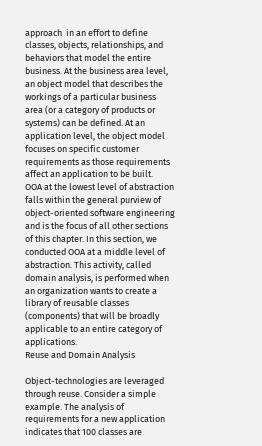approach  in an effort to define classes, objects, relationships, and behaviors that model the entire business. At the business area level, an object model that describes the workings of a particular business area (or a category of products or systems) can be defined. At an application level, the object model focuses on specific customer requirements as those requirements affect an application to be built.
OOA at the lowest level of abstraction falls within the general purview of object-oriented software engineering and is the focus of all other sections of this chapter. In this section, we conducted OOA at a middle level of abstraction. This activity, called domain analysis, is performed when an organization wants to create a library of reusable classes (components) that will be broadly applicable to an entire category of applications.
Reuse and Domain Analysis

Object-technologies are leveraged through reuse. Consider a simple example. The analysis of requirements for a new application indicates that 100 classes are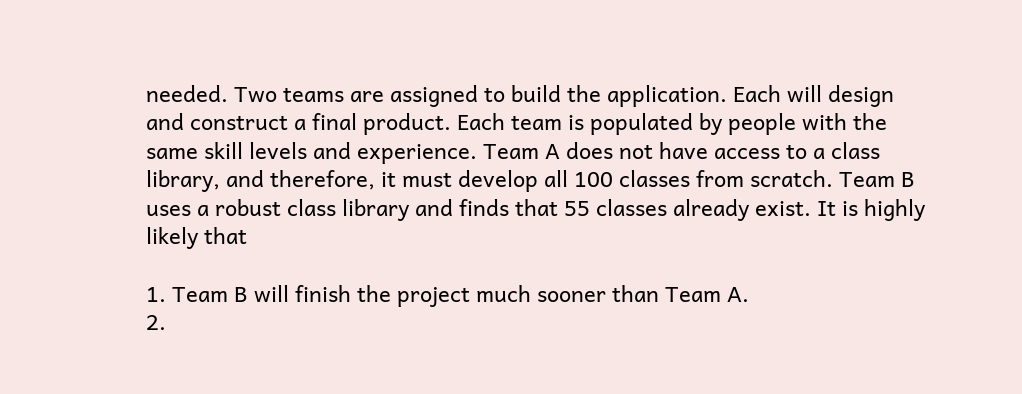needed. Two teams are assigned to build the application. Each will design and construct a final product. Each team is populated by people with the same skill levels and experience. Team A does not have access to a class library, and therefore, it must develop all 100 classes from scratch. Team B uses a robust class library and finds that 55 classes already exist. It is highly likely that

1. Team B will finish the project much sooner than Team A.
2.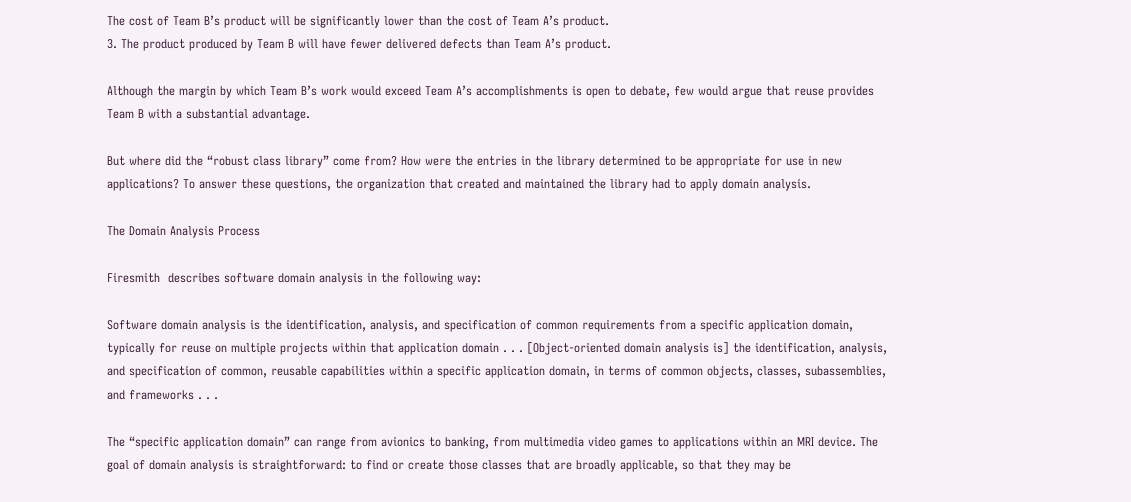The cost of Team B’s product will be significantly lower than the cost of Team A’s product.
3. The product produced by Team B will have fewer delivered defects than Team A’s product.

Although the margin by which Team B’s work would exceed Team A’s accomplishments is open to debate, few would argue that reuse provides Team B with a substantial advantage.

But where did the “robust class library” come from? How were the entries in the library determined to be appropriate for use in new applications? To answer these questions, the organization that created and maintained the library had to apply domain analysis.

The Domain Analysis Process

Firesmith  describes software domain analysis in the following way:

Software domain analysis is the identification, analysis, and specification of common requirements from a specific application domain, typically for reuse on multiple projects within that application domain . . . [Object-oriented domain analysis is] the identification, analysis, and specification of common, reusable capabilities within a specific application domain, in terms of common objects, classes, subassemblies, and frameworks . . .

The “specific application domain” can range from avionics to banking, from multimedia video games to applications within an MRI device. The goal of domain analysis is straightforward: to find or create those classes that are broadly applicable, so that they may be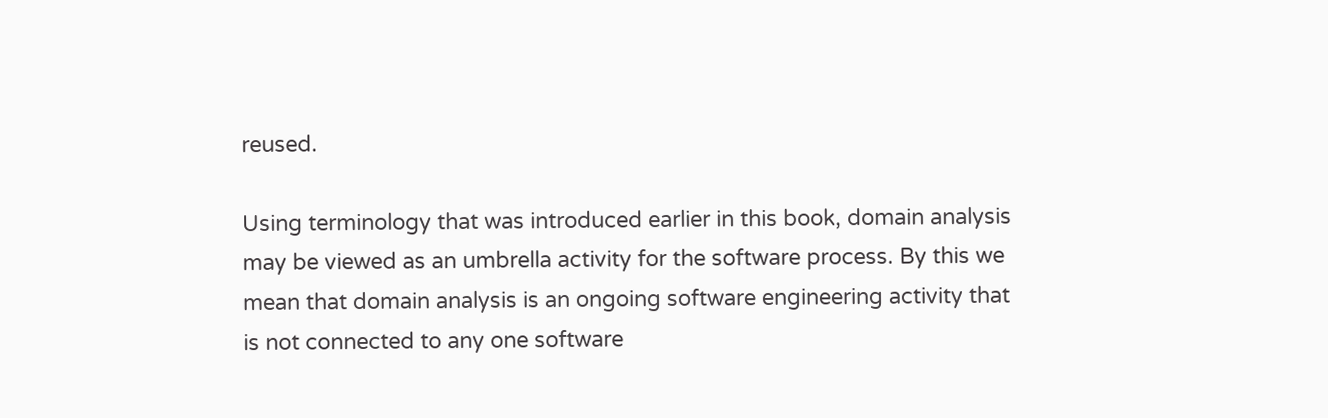reused.

Using terminology that was introduced earlier in this book, domain analysis may be viewed as an umbrella activity for the software process. By this we mean that domain analysis is an ongoing software engineering activity that is not connected to any one software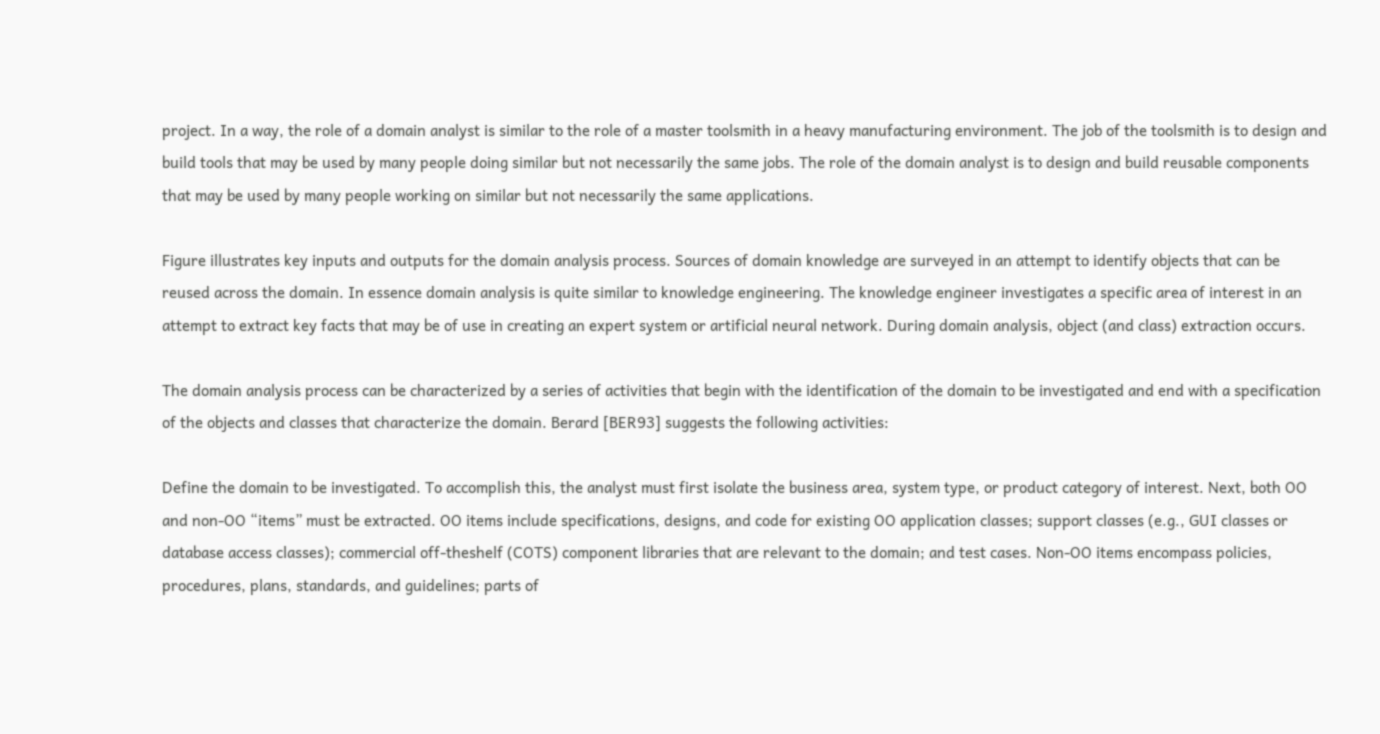project. In a way, the role of a domain analyst is similar to the role of a master toolsmith in a heavy manufacturing environment. The job of the toolsmith is to design and build tools that may be used by many people doing similar but not necessarily the same jobs. The role of the domain analyst is to design and build reusable components that may be used by many people working on similar but not necessarily the same applications.

Figure illustrates key inputs and outputs for the domain analysis process. Sources of domain knowledge are surveyed in an attempt to identify objects that can be reused across the domain. In essence domain analysis is quite similar to knowledge engineering. The knowledge engineer investigates a specific area of interest in an attempt to extract key facts that may be of use in creating an expert system or artificial neural network. During domain analysis, object (and class) extraction occurs.

The domain analysis process can be characterized by a series of activities that begin with the identification of the domain to be investigated and end with a specification of the objects and classes that characterize the domain. Berard [BER93] suggests the following activities:

Define the domain to be investigated. To accomplish this, the analyst must first isolate the business area, system type, or product category of interest. Next, both OO and non-OO “items” must be extracted. OO items include specifications, designs, and code for existing OO application classes; support classes (e.g., GUI classes or database access classes); commercial off-theshelf (COTS) component libraries that are relevant to the domain; and test cases. Non-OO items encompass policies, procedures, plans, standards, and guidelines; parts of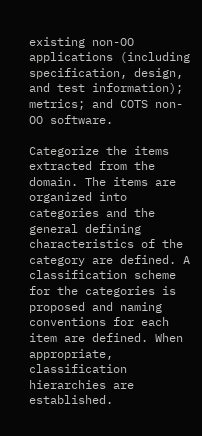existing non-OO applications (including specification, design, and test information); metrics; and COTS non-OO software.

Categorize the items extracted from the domain. The items are organized into categories and the general defining characteristics of the category are defined. A classification scheme for the categories is proposed and naming conventions for each item are defined. When appropriate, classification
hierarchies are established.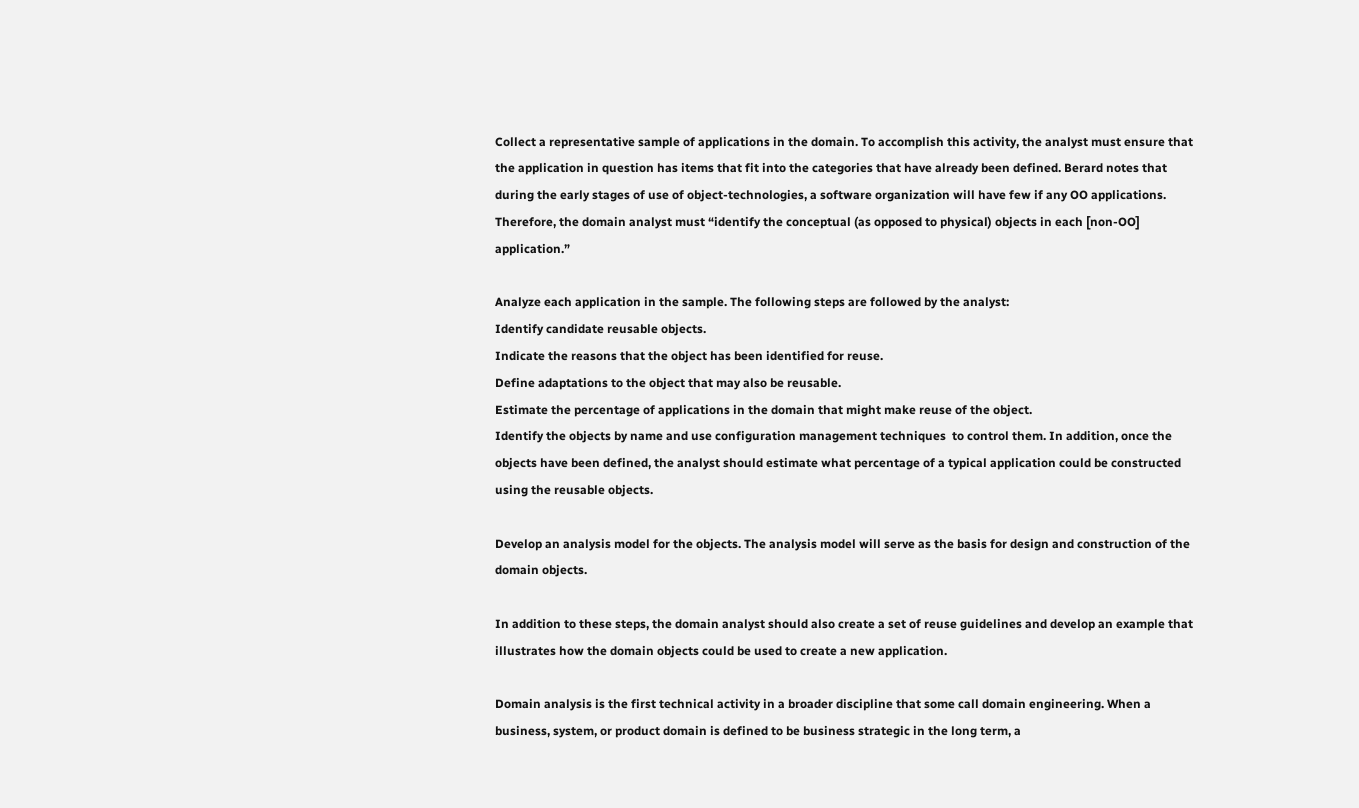Collect a representative sample of applications in the domain. To accomplish this activity, the analyst must ensure that the application in question has items that fit into the categories that have already been defined. Berard notes that during the early stages of use of object-technologies, a software organization will have few if any OO applications. Therefore, the domain analyst must “identify the conceptual (as opposed to physical) objects in each [non-OO] application.”

Analyze each application in the sample. The following steps are followed by the analyst:
Identify candidate reusable objects.
Indicate the reasons that the object has been identified for reuse.
Define adaptations to the object that may also be reusable.
Estimate the percentage of applications in the domain that might make reuse of the object.
Identify the objects by name and use configuration management techniques  to control them. In addition, once the objects have been defined, the analyst should estimate what percentage of a typical application could be constructed using the reusable objects.

Develop an analysis model for the objects. The analysis model will serve as the basis for design and construction of the domain objects.

In addition to these steps, the domain analyst should also create a set of reuse guidelines and develop an example that illustrates how the domain objects could be used to create a new application.

Domain analysis is the first technical activity in a broader discipline that some call domain engineering. When a business, system, or product domain is defined to be business strategic in the long term, a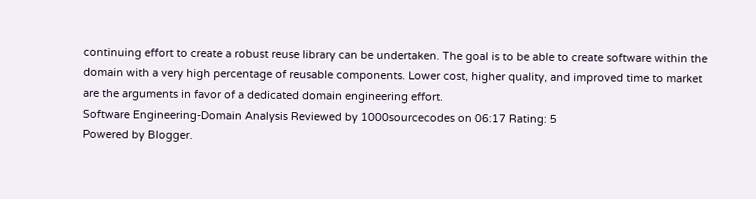continuing effort to create a robust reuse library can be undertaken. The goal is to be able to create software within the domain with a very high percentage of reusable components. Lower cost, higher quality, and improved time to market are the arguments in favor of a dedicated domain engineering effort.
Software Engineering-Domain Analysis Reviewed by 1000sourcecodes on 06:17 Rating: 5
Powered by Blogger.